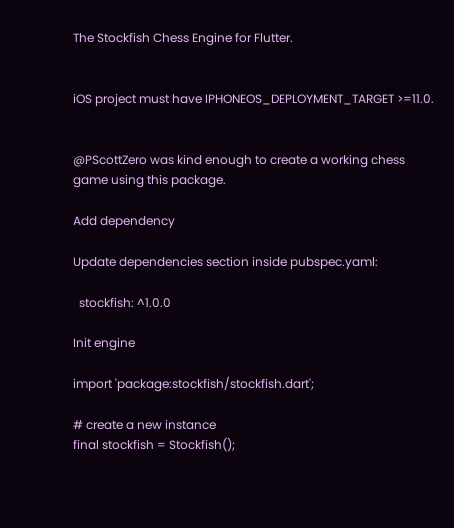The Stockfish Chess Engine for Flutter.


iOS project must have IPHONEOS_DEPLOYMENT_TARGET >=11.0.


@PScottZero was kind enough to create a working chess game using this package.

Add dependency

Update dependencies section inside pubspec.yaml:

  stockfish: ^1.0.0

Init engine

import 'package:stockfish/stockfish.dart';

# create a new instance
final stockfish = Stockfish();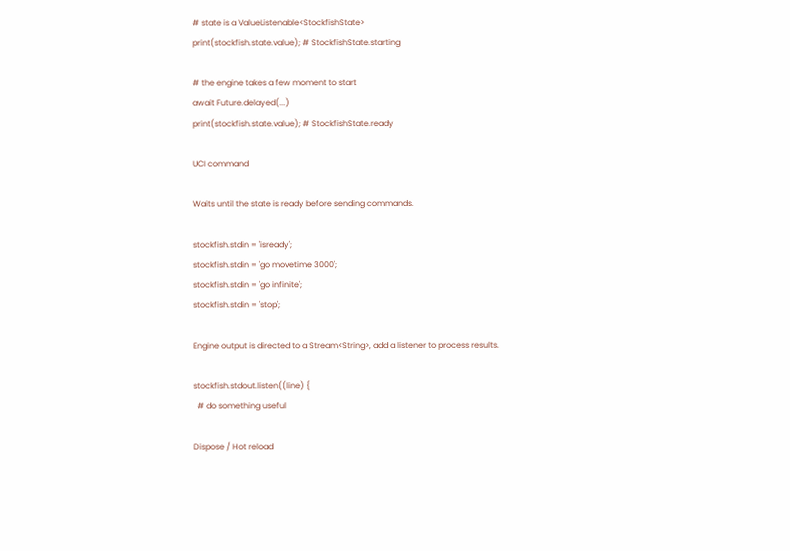# state is a ValueListenable<StockfishState>
print(stockfish.state.value); # StockfishState.starting

# the engine takes a few moment to start
await Future.delayed(...)
print(stockfish.state.value); # StockfishState.ready

UCI command

Waits until the state is ready before sending commands.

stockfish.stdin = 'isready';
stockfish.stdin = 'go movetime 3000';
stockfish.stdin = 'go infinite';
stockfish.stdin = 'stop';

Engine output is directed to a Stream<String>, add a listener to process results.

stockfish.stdout.listen((line) {
  # do something useful

Dispose / Hot reload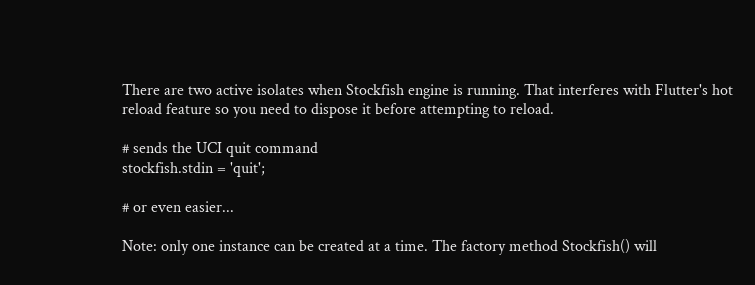There are two active isolates when Stockfish engine is running. That interferes with Flutter's hot reload feature so you need to dispose it before attempting to reload.

# sends the UCI quit command
stockfish.stdin = 'quit';

# or even easier...

Note: only one instance can be created at a time. The factory method Stockfish() will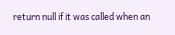return null if it was called when an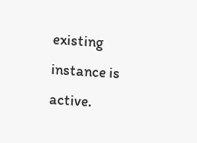existing instance is active.